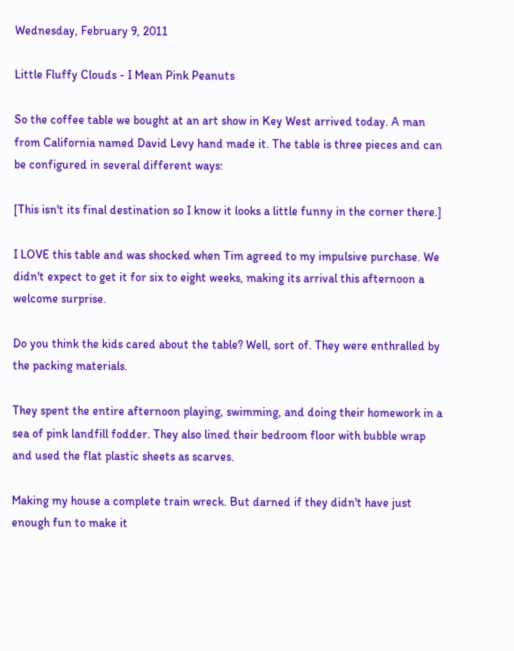Wednesday, February 9, 2011

Little Fluffy Clouds - I Mean Pink Peanuts

So the coffee table we bought at an art show in Key West arrived today. A man from California named David Levy hand made it. The table is three pieces and can be configured in several different ways:

[This isn't its final destination so I know it looks a little funny in the corner there.]

I LOVE this table and was shocked when Tim agreed to my impulsive purchase. We didn't expect to get it for six to eight weeks, making its arrival this afternoon a welcome surprise.

Do you think the kids cared about the table? Well, sort of. They were enthralled by the packing materials.

They spent the entire afternoon playing, swimming, and doing their homework in a sea of pink landfill fodder. They also lined their bedroom floor with bubble wrap and used the flat plastic sheets as scarves.

Making my house a complete train wreck. But darned if they didn't have just enough fun to make it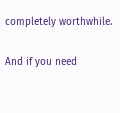completely worthwhile.

And if you need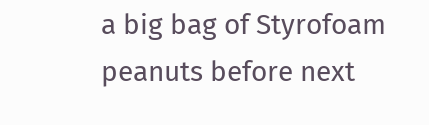a big bag of Styrofoam peanuts before next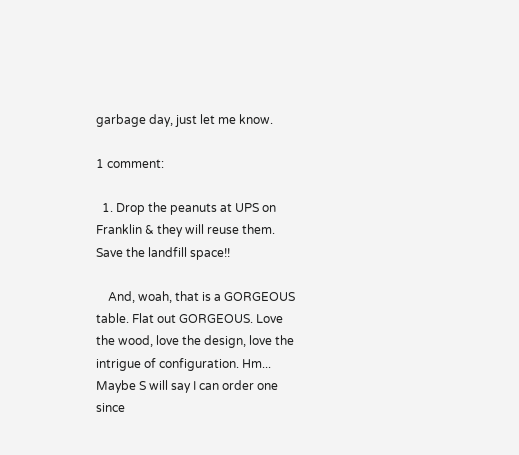garbage day, just let me know.

1 comment:

  1. Drop the peanuts at UPS on Franklin & they will reuse them. Save the landfill space!!

    And, woah, that is a GORGEOUS table. Flat out GORGEOUS. Love the wood, love the design, love the intrigue of configuration. Hm... Maybe S will say I can order one since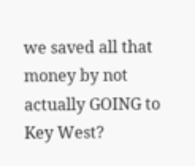we saved all that money by not actually GOING to Key West?